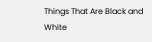Things That Are Black and White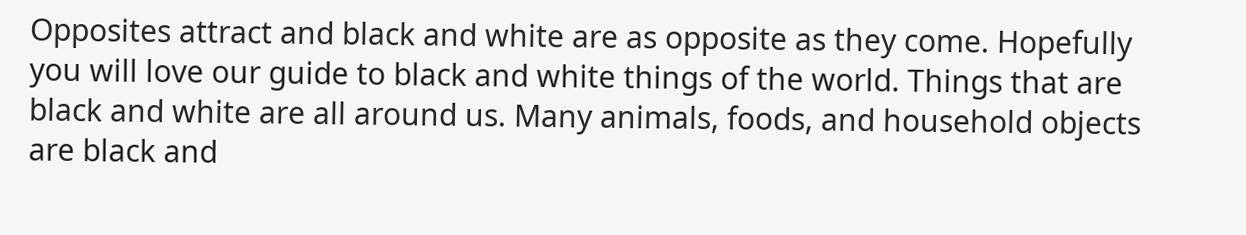Opposites attract and black and white are as opposite as they come. Hopefully you will love our guide to black and white things of the world. Things that are black and white are all around us. Many animals, foods, and household objects are black and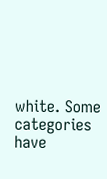white. Some categories have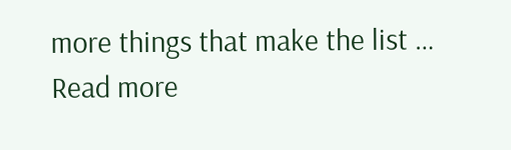more things that make the list … Read more